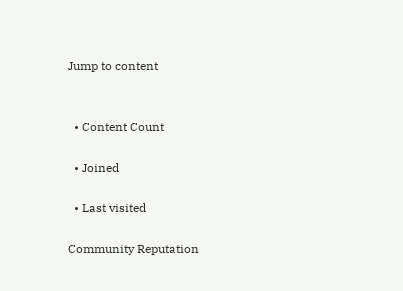Jump to content


  • Content Count

  • Joined

  • Last visited

Community Reputation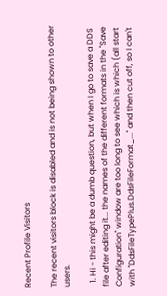Recent Profile Visitors

The recent visitors block is disabled and is not being shown to other users.

  1. Hi - this might be a dumb question, but when I go to save a DDS file after editing it... the names of the different formats in the "Save Configuration" window are too long to see which is which (all start with "DdsFileTypePlus.DdsFileFormat_..." and then cut off, so I can't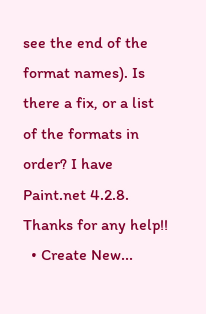see the end of the format names). Is there a fix, or a list of the formats in order? I have Paint.net 4.2.8. Thanks for any help!!
  • Create New...